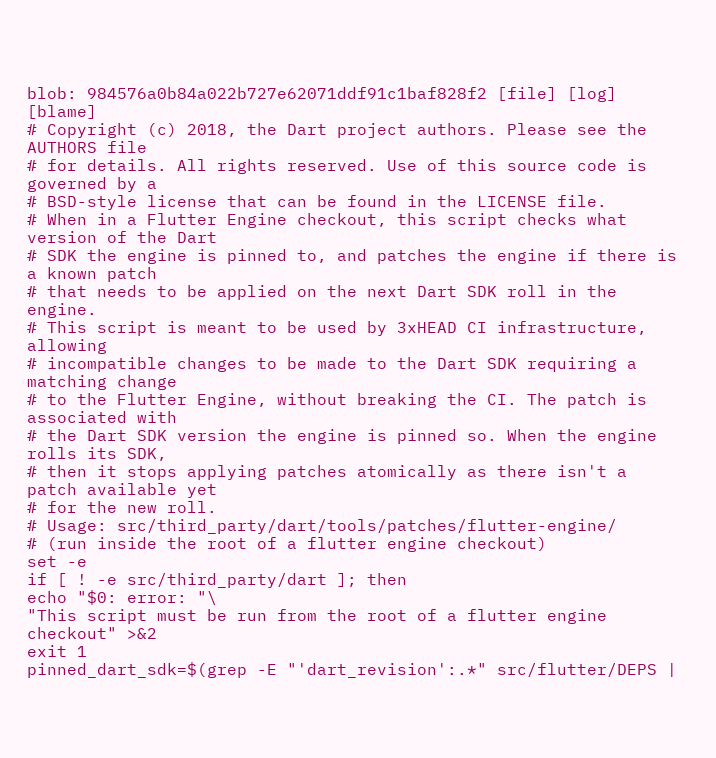blob: 984576a0b84a022b727e62071ddf91c1baf828f2 [file] [log] [blame]
# Copyright (c) 2018, the Dart project authors. Please see the AUTHORS file
# for details. All rights reserved. Use of this source code is governed by a
# BSD-style license that can be found in the LICENSE file.
# When in a Flutter Engine checkout, this script checks what version of the Dart
# SDK the engine is pinned to, and patches the engine if there is a known patch
# that needs to be applied on the next Dart SDK roll in the engine.
# This script is meant to be used by 3xHEAD CI infrastructure, allowing
# incompatible changes to be made to the Dart SDK requiring a matching change
# to the Flutter Engine, without breaking the CI. The patch is associated with
# the Dart SDK version the engine is pinned so. When the engine rolls its SDK,
# then it stops applying patches atomically as there isn't a patch available yet
# for the new roll.
# Usage: src/third_party/dart/tools/patches/flutter-engine/
# (run inside the root of a flutter engine checkout)
set -e
if [ ! -e src/third_party/dart ]; then
echo "$0: error: "\
"This script must be run from the root of a flutter engine checkout" >&2
exit 1
pinned_dart_sdk=$(grep -E "'dart_revision':.*" src/flutter/DEPS |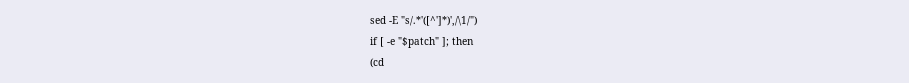sed -E "s/.*'([^']*)',/\1/")
if [ -e "$patch" ]; then
(cd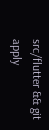src/flutter && git apply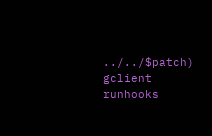../../$patch)
gclient runhooks